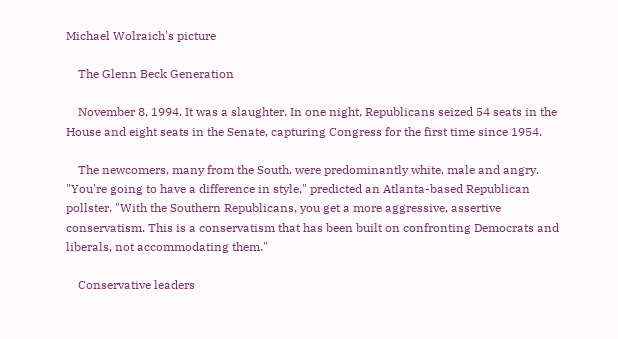Michael Wolraich's picture

    The Glenn Beck Generation

    November 8, 1994. It was a slaughter. In one night, Republicans seized 54 seats in the House and eight seats in the Senate, capturing Congress for the first time since 1954.

    The newcomers, many from the South, were predominantly white, male and angry. "You're going to have a difference in style," predicted an Atlanta-based Republican pollster. "With the Southern Republicans, you get a more aggressive, assertive conservatism. This is a conservatism that has been built on confronting Democrats and liberals, not accommodating them."

    Conservative leaders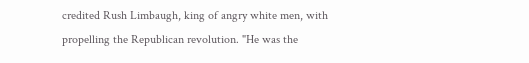credited Rush Limbaugh, king of angry white men, with propelling the Republican revolution. "He was the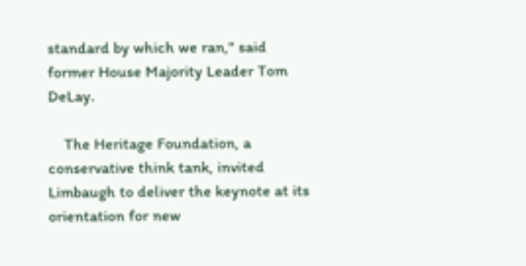standard by which we ran," said former House Majority Leader Tom DeLay.

    The Heritage Foundation, a conservative think tank, invited Limbaugh to deliver the keynote at its orientation for new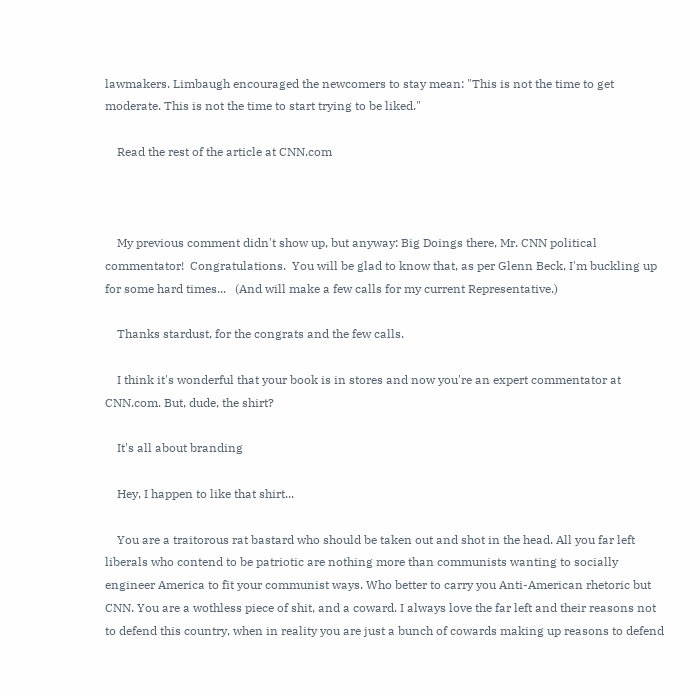lawmakers. Limbaugh encouraged the newcomers to stay mean: "This is not the time to get moderate. This is not the time to start trying to be liked."

    Read the rest of the article at CNN.com



    My previous comment didn't show up, but anyway: Big Doings there, Mr. CNN political commentator!  Congratulations.  You will be glad to know that, as per Glenn Beck, I'm buckling up for some hard times...   (And will make a few calls for my current Representative.)

    Thanks stardust, for the congrats and the few calls.

    I think it's wonderful that your book is in stores and now you're an expert commentator at CNN.com. But, dude, the shirt?

    It's all about branding

    Hey, I happen to like that shirt...

    You are a traitorous rat bastard who should be taken out and shot in the head. All you far left liberals who contend to be patriotic are nothing more than communists wanting to socially engineer America to fit your communist ways. Who better to carry you Anti-American rhetoric but CNN. You are a wothless piece of shit, and a coward. I always love the far left and their reasons not to defend this country, when in reality you are just a bunch of cowards making up reasons to defend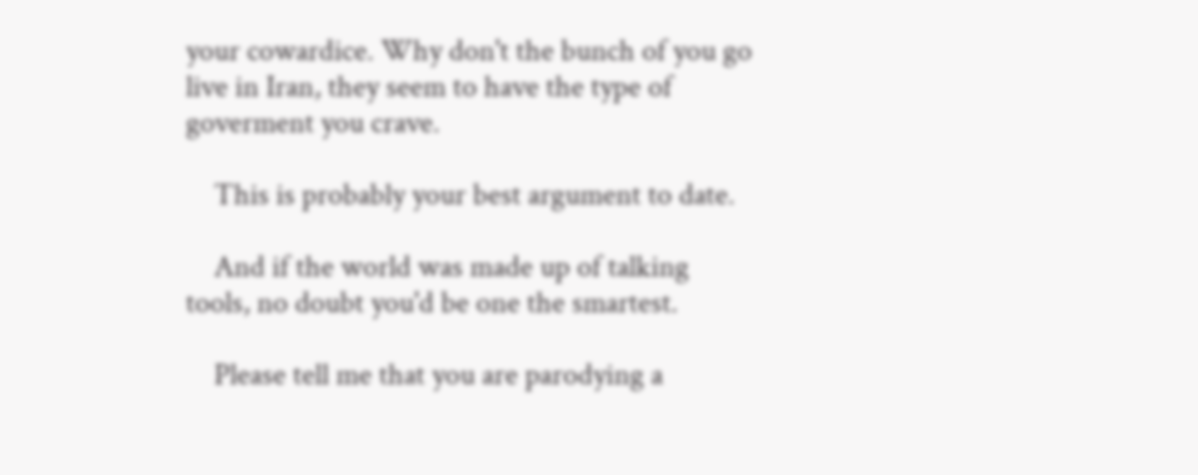your cowardice. Why don't the bunch of you go live in Iran, they seem to have the type of goverment you crave.

    This is probably your best argument to date.

    And if the world was made up of talking tools, no doubt you'd be one the smartest.

    Please tell me that you are parodying a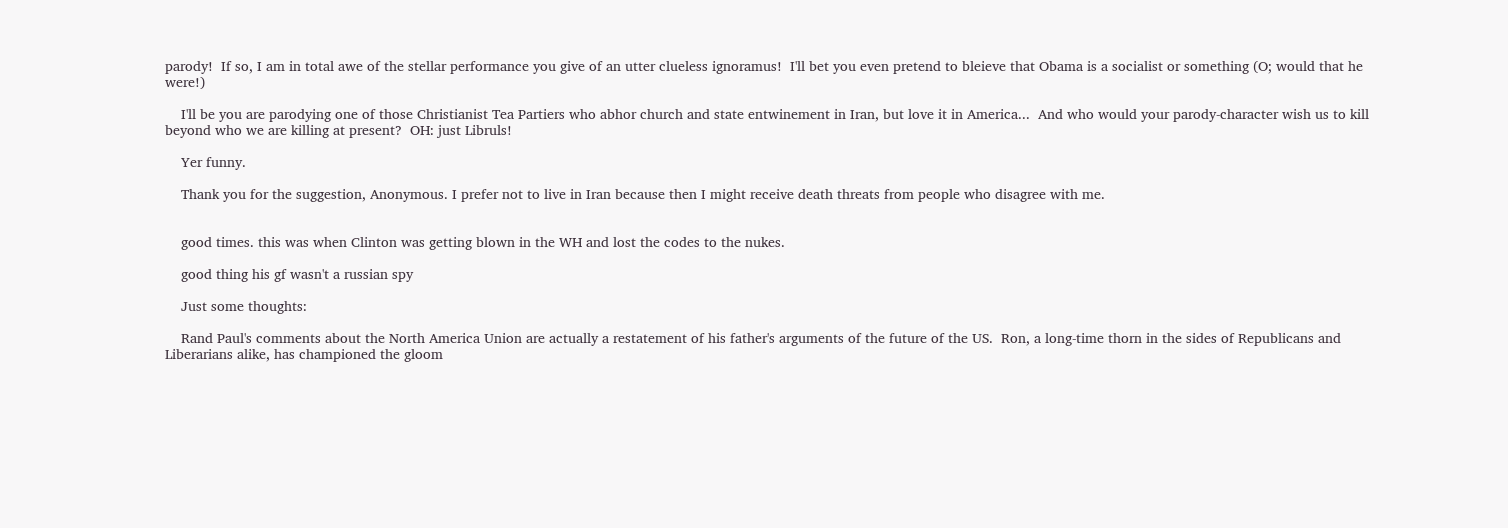parody!  If so, I am in total awe of the stellar performance you give of an utter clueless ignoramus!  I'll bet you even pretend to bleieve that Obama is a socialist or something (O; would that he were!)

    I'll be you are parodying one of those Christianist Tea Partiers who abhor church and state entwinement in Iran, but love it in America...  And who would your parody-character wish us to kill beyond who we are killing at present?  OH: just Libruls!

    Yer funny.

    Thank you for the suggestion, Anonymous. I prefer not to live in Iran because then I might receive death threats from people who disagree with me.


    good times. this was when Clinton was getting blown in the WH and lost the codes to the nukes.

    good thing his gf wasn't a russian spy

    Just some thoughts:

    Rand Paul's comments about the North America Union are actually a restatement of his father's arguments of the future of the US.  Ron, a long-time thorn in the sides of Republicans and Liberarians alike, has championed the gloom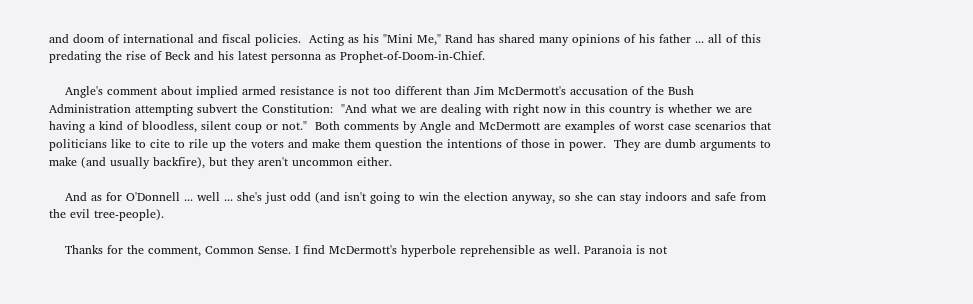and doom of international and fiscal policies.  Acting as his "Mini Me," Rand has shared many opinions of his father ... all of this predating the rise of Beck and his latest personna as Prophet-of-Doom-in-Chief.

    Angle's comment about implied armed resistance is not too different than Jim McDermott's accusation of the Bush Administration attempting subvert the Constitution:  "And what we are dealing with right now in this country is whether we are having a kind of bloodless, silent coup or not."  Both comments by Angle and McDermott are examples of worst case scenarios that politicians like to cite to rile up the voters and make them question the intentions of those in power.  They are dumb arguments to make (and usually backfire), but they aren't uncommon either.

    And as for O'Donnell ... well ... she's just odd (and isn't going to win the election anyway, so she can stay indoors and safe from the evil tree-people).

    Thanks for the comment, Common Sense. I find McDermott's hyperbole reprehensible as well. Paranoia is not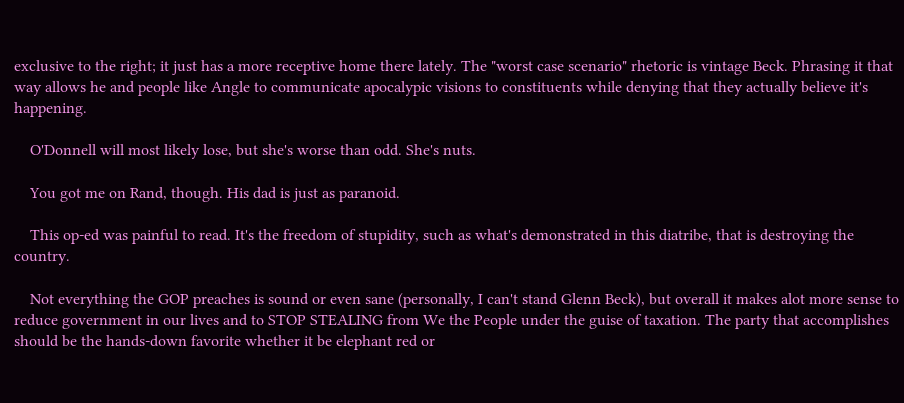exclusive to the right; it just has a more receptive home there lately. The "worst case scenario" rhetoric is vintage Beck. Phrasing it that way allows he and people like Angle to communicate apocalypic visions to constituents while denying that they actually believe it's happening.

    O'Donnell will most likely lose, but she's worse than odd. She's nuts.

    You got me on Rand, though. His dad is just as paranoid.

    This op-ed was painful to read. It's the freedom of stupidity, such as what's demonstrated in this diatribe, that is destroying the country.

    Not everything the GOP preaches is sound or even sane (personally, I can't stand Glenn Beck), but overall it makes alot more sense to reduce government in our lives and to STOP STEALING from We the People under the guise of taxation. The party that accomplishes should be the hands-down favorite whether it be elephant red or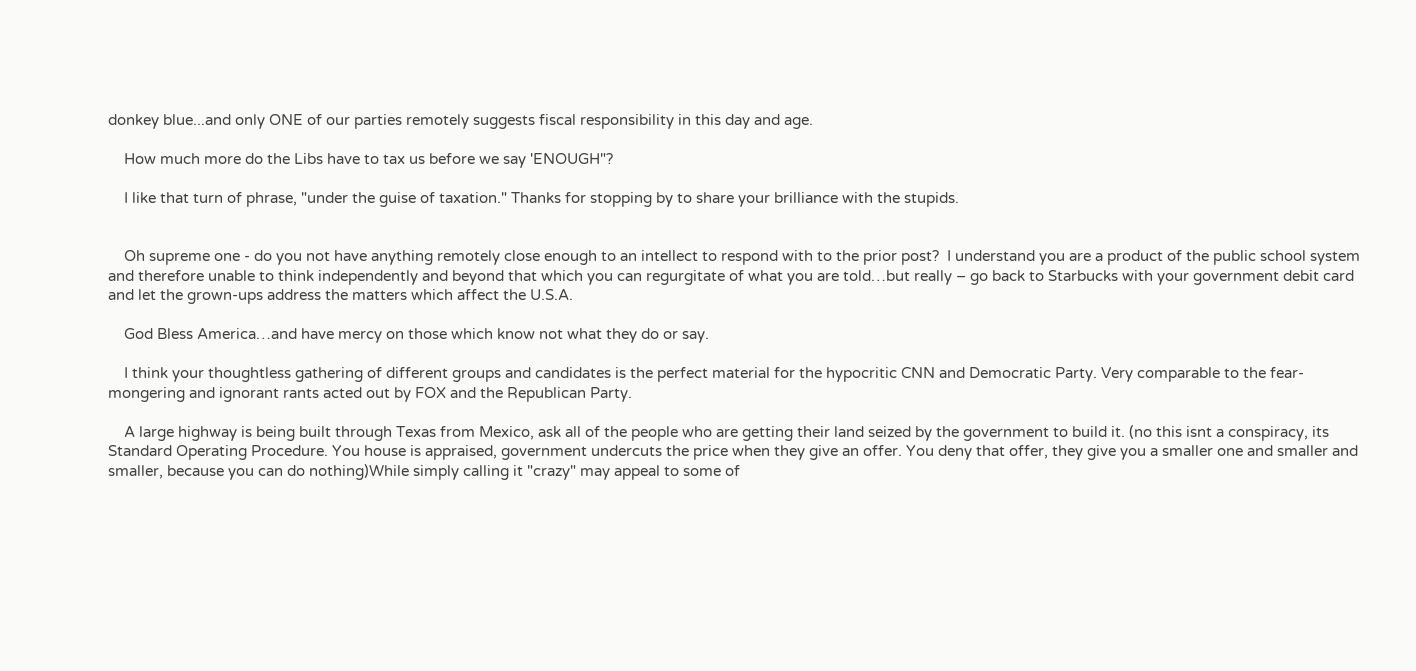donkey blue...and only ONE of our parties remotely suggests fiscal responsibility in this day and age.

    How much more do the Libs have to tax us before we say 'ENOUGH"?

    I like that turn of phrase, "under the guise of taxation." Thanks for stopping by to share your brilliance with the stupids.


    Oh supreme one - do you not have anything remotely close enough to an intellect to respond with to the prior post?  I understand you are a product of the public school system and therefore unable to think independently and beyond that which you can regurgitate of what you are told…but really – go back to Starbucks with your government debit card and let the grown-ups address the matters which affect the U.S.A.

    God Bless America…and have mercy on those which know not what they do or say.

    I think your thoughtless gathering of different groups and candidates is the perfect material for the hypocritic CNN and Democratic Party. Very comparable to the fear-mongering and ignorant rants acted out by FOX and the Republican Party.

    A large highway is being built through Texas from Mexico, ask all of the people who are getting their land seized by the government to build it. (no this isnt a conspiracy, its Standard Operating Procedure. You house is appraised, government undercuts the price when they give an offer. You deny that offer, they give you a smaller one and smaller and smaller, because you can do nothing)While simply calling it "crazy" may appeal to some of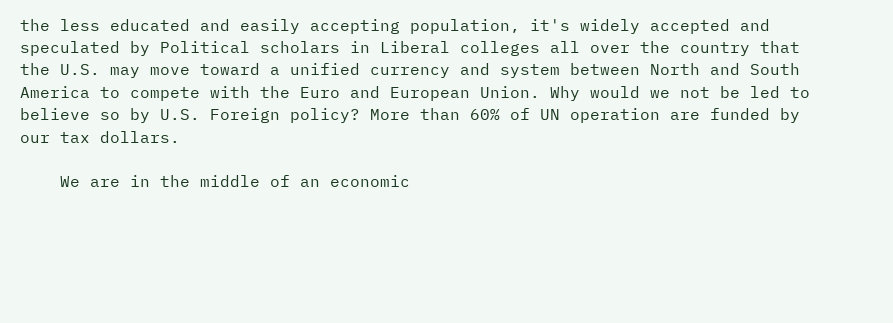the less educated and easily accepting population, it's widely accepted and speculated by Political scholars in Liberal colleges all over the country that the U.S. may move toward a unified currency and system between North and South America to compete with the Euro and European Union. Why would we not be led to believe so by U.S. Foreign policy? More than 60% of UN operation are funded by our tax dollars.

    We are in the middle of an economic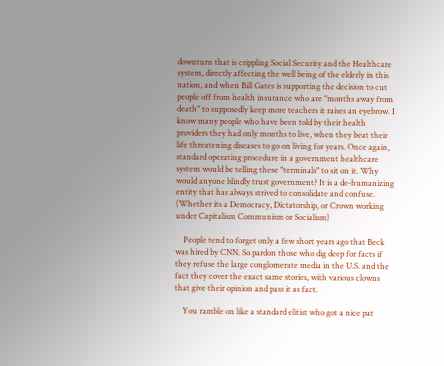downturn that is crippling Social Security and the Healthcare system, directly affecting the well being of the elderly in this nation, and when Bill Gates is supporting the decision to cut people off from health insurance who are "months away from death" to supposedly keep more teachers it raises an eyebrow. I know many people who have been told by their health providers they had only months to live, when they beat their life threatening diseases to go on living for years. Once again, standard operating procedure in a government healthcare system would be telling these "terminals" to sit on it. Why would anyone blindly trust government? It is a de-humanizing entity that has always strived to consolidate and confuse. (Whether its a Democracy, Dictatorship, or Crown working under Capitalism Communism or Socialism)

    People tend to forget only a few short years ago that Beck was hired by CNN. So pardon those who dig deep for facts if they refuse the large conglomerate media in the U.S. and the fact they cover the exact same stories, with various clowns that give their opinion and pass it as fact.

    You ramble on like a standard elitist who got a nice pat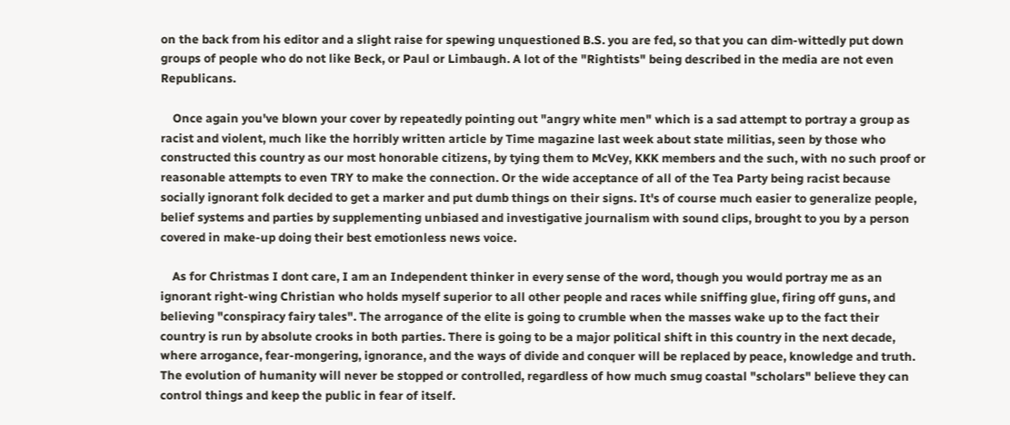on the back from his editor and a slight raise for spewing unquestioned B.S. you are fed, so that you can dim-wittedly put down groups of people who do not like Beck, or Paul or Limbaugh. A lot of the "Rightists" being described in the media are not even Republicans.

    Once again you've blown your cover by repeatedly pointing out "angry white men" which is a sad attempt to portray a group as racist and violent, much like the horribly written article by Time magazine last week about state militias, seen by those who constructed this country as our most honorable citizens, by tying them to McVey, KKK members and the such, with no such proof or reasonable attempts to even TRY to make the connection. Or the wide acceptance of all of the Tea Party being racist because socially ignorant folk decided to get a marker and put dumb things on their signs. It's of course much easier to generalize people, belief systems and parties by supplementing unbiased and investigative journalism with sound clips, brought to you by a person covered in make-up doing their best emotionless news voice.

    As for Christmas I dont care, I am an Independent thinker in every sense of the word, though you would portray me as an ignorant right-wing Christian who holds myself superior to all other people and races while sniffing glue, firing off guns, and believing "conspiracy fairy tales". The arrogance of the elite is going to crumble when the masses wake up to the fact their country is run by absolute crooks in both parties. There is going to be a major political shift in this country in the next decade, where arrogance, fear-mongering, ignorance, and the ways of divide and conquer will be replaced by peace, knowledge and truth. The evolution of humanity will never be stopped or controlled, regardless of how much smug coastal "scholars" believe they can control things and keep the public in fear of itself.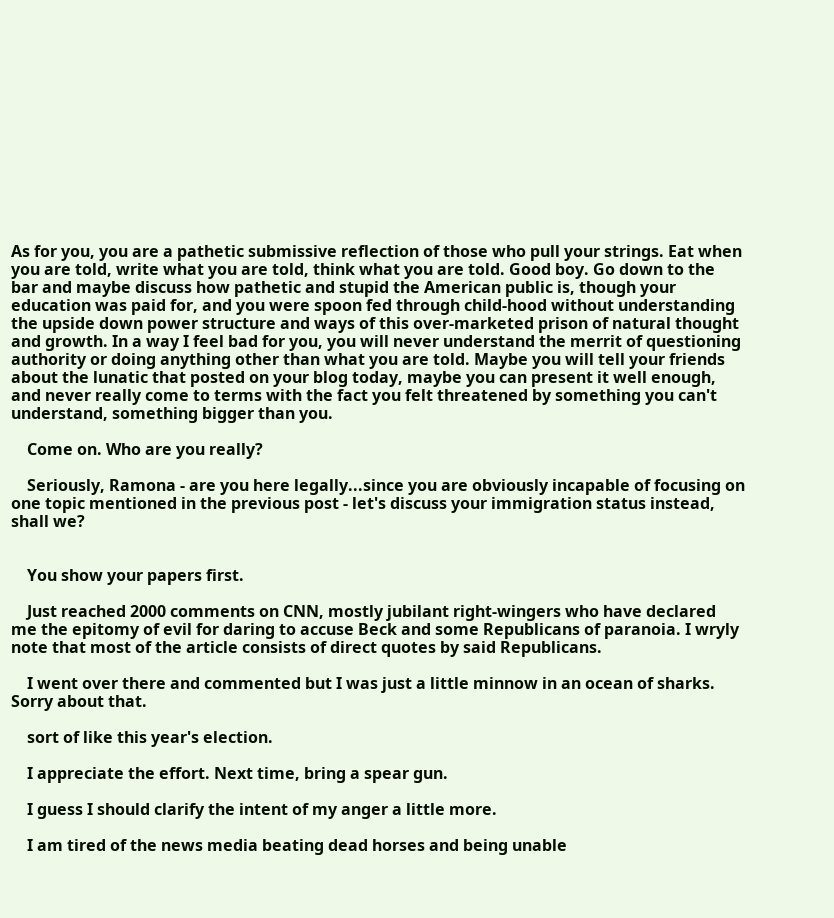As for you, you are a pathetic submissive reflection of those who pull your strings. Eat when you are told, write what you are told, think what you are told. Good boy. Go down to the bar and maybe discuss how pathetic and stupid the American public is, though your education was paid for, and you were spoon fed through child-hood without understanding the upside down power structure and ways of this over-marketed prison of natural thought and growth. In a way I feel bad for you, you will never understand the merrit of questioning authority or doing anything other than what you are told. Maybe you will tell your friends about the lunatic that posted on your blog today, maybe you can present it well enough, and never really come to terms with the fact you felt threatened by something you can't understand, something bigger than you.

    Come on. Who are you really?

    Seriously, Ramona - are you here legally...since you are obviously incapable of focusing on one topic mentioned in the previous post - let's discuss your immigration status instead, shall we?


    You show your papers first.

    Just reached 2000 comments on CNN, mostly jubilant right-wingers who have declared me the epitomy of evil for daring to accuse Beck and some Republicans of paranoia. I wryly note that most of the article consists of direct quotes by said Republicans.

    I went over there and commented but I was just a little minnow in an ocean of sharks. Sorry about that.

    sort of like this year's election.

    I appreciate the effort. Next time, bring a spear gun.

    I guess I should clarify the intent of my anger a little more.

    I am tired of the news media beating dead horses and being unable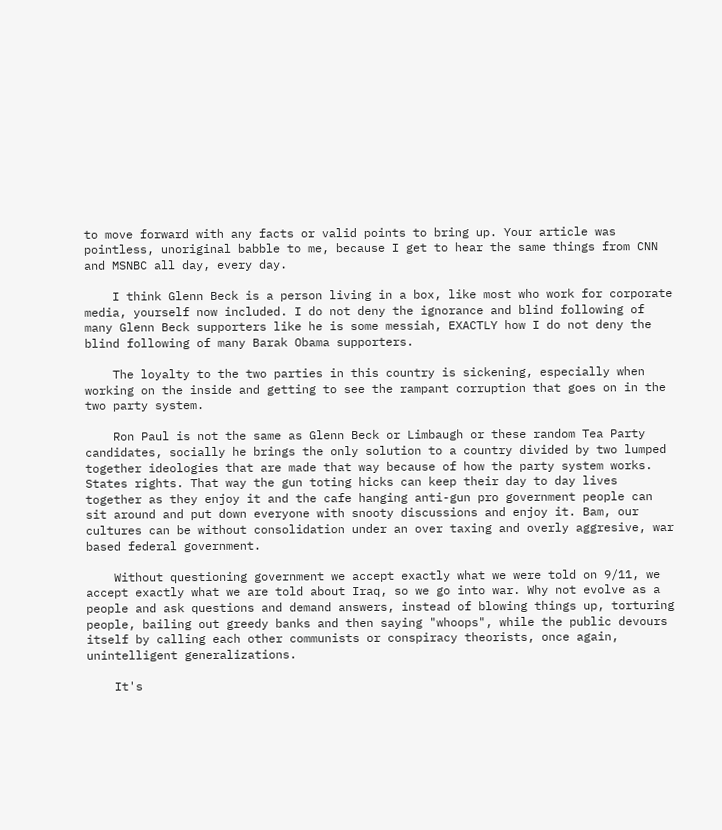to move forward with any facts or valid points to bring up. Your article was pointless, unoriginal babble to me, because I get to hear the same things from CNN and MSNBC all day, every day.

    I think Glenn Beck is a person living in a box, like most who work for corporate media, yourself now included. I do not deny the ignorance and blind following of many Glenn Beck supporters like he is some messiah, EXACTLY how I do not deny the blind following of many Barak Obama supporters.

    The loyalty to the two parties in this country is sickening, especially when working on the inside and getting to see the rampant corruption that goes on in the two party system.

    Ron Paul is not the same as Glenn Beck or Limbaugh or these random Tea Party candidates, socially he brings the only solution to a country divided by two lumped together ideologies that are made that way because of how the party system works. States rights. That way the gun toting hicks can keep their day to day lives together as they enjoy it and the cafe hanging anti-gun pro government people can sit around and put down everyone with snooty discussions and enjoy it. Bam, our cultures can be without consolidation under an over taxing and overly aggresive, war based federal government.

    Without questioning government we accept exactly what we were told on 9/11, we accept exactly what we are told about Iraq, so we go into war. Why not evolve as a people and ask questions and demand answers, instead of blowing things up, torturing people, bailing out greedy banks and then saying "whoops", while the public devours itself by calling each other communists or conspiracy theorists, once again, unintelligent generalizations.

    It's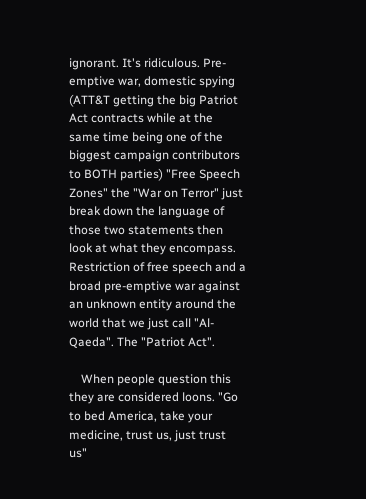ignorant. It's ridiculous. Pre-emptive war, domestic spying (ATT&T getting the big Patriot Act contracts while at the same time being one of the biggest campaign contributors to BOTH parties) "Free Speech Zones" the "War on Terror" just break down the language of those two statements then look at what they encompass. Restriction of free speech and a broad pre-emptive war against an unknown entity around the world that we just call "Al-Qaeda". The "Patriot Act".

    When people question this they are considered loons. "Go to bed America, take your medicine, trust us, just trust us"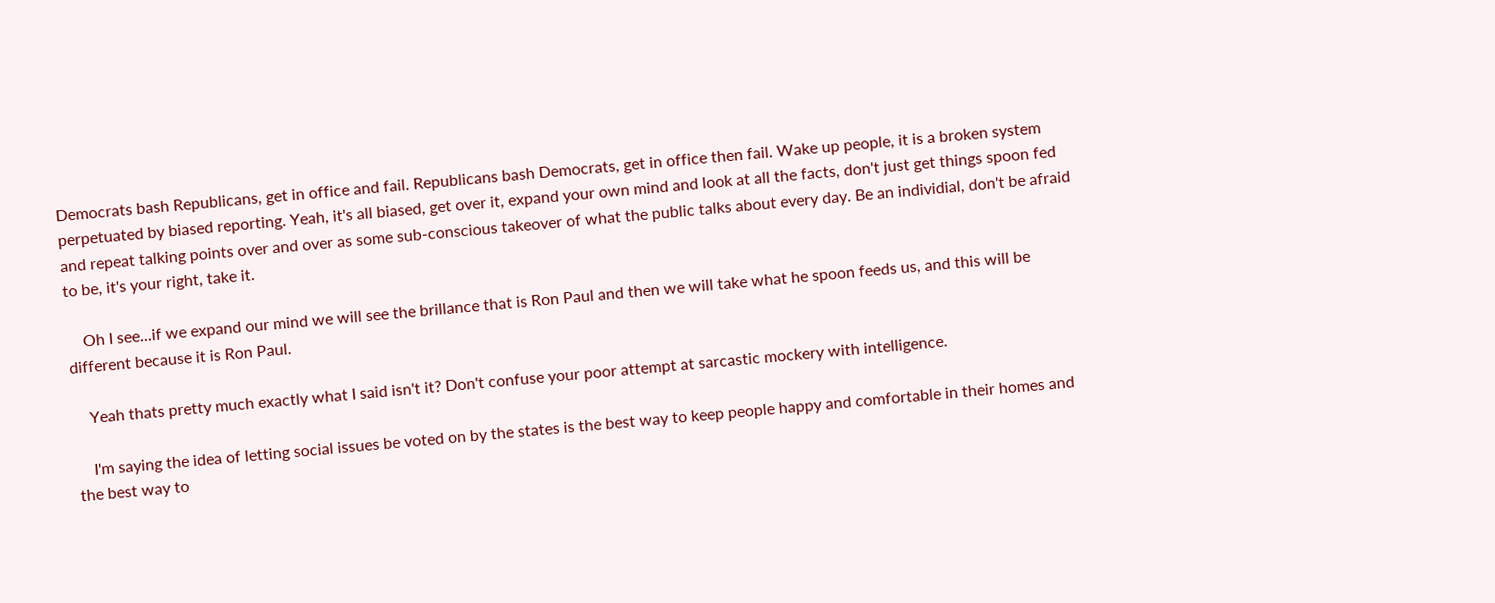Democrats bash Republicans, get in office and fail. Republicans bash Democrats, get in office then fail. Wake up people, it is a broken system perpetuated by biased reporting. Yeah, it's all biased, get over it, expand your own mind and look at all the facts, don't just get things spoon fed and repeat talking points over and over as some sub-conscious takeover of what the public talks about every day. Be an individial, don't be afraid to be, it's your right, take it.

    Oh I see...if we expand our mind we will see the brillance that is Ron Paul and then we will take what he spoon feeds us, and this will be different because it is Ron Paul.

    Yeah thats pretty much exactly what I said isn't it? Don't confuse your poor attempt at sarcastic mockery with intelligence.

    I'm saying the idea of letting social issues be voted on by the states is the best way to keep people happy and comfortable in their homes and the best way to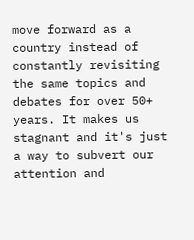move forward as a country instead of constantly revisiting the same topics and debates for over 50+ years. It makes us stagnant and it's just a way to subvert our attention and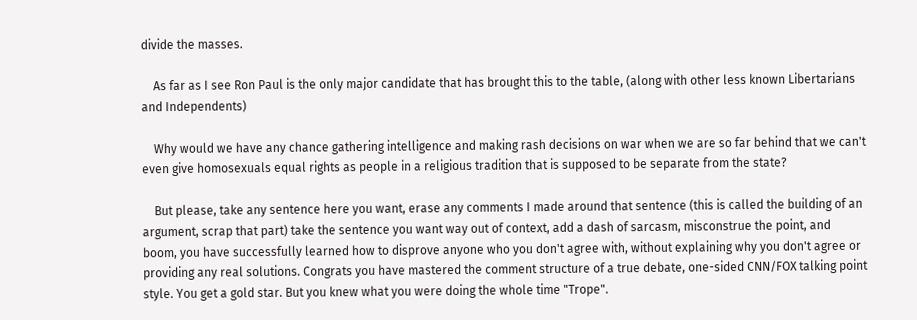divide the masses.

    As far as I see Ron Paul is the only major candidate that has brought this to the table, (along with other less known Libertarians and Independents)

    Why would we have any chance gathering intelligence and making rash decisions on war when we are so far behind that we can't even give homosexuals equal rights as people in a religious tradition that is supposed to be separate from the state?

    But please, take any sentence here you want, erase any comments I made around that sentence (this is called the building of an argument, scrap that part) take the sentence you want way out of context, add a dash of sarcasm, misconstrue the point, and boom, you have successfully learned how to disprove anyone who you don't agree with, without explaining why you don't agree or providing any real solutions. Congrats you have mastered the comment structure of a true debate, one-sided CNN/FOX talking point style. You get a gold star. But you knew what you were doing the whole time "Trope".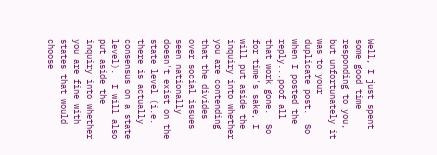Well, I just spent some good time responding to you, but unfortunately it was to your duplicate post.  So when I posted the reply...poof all that work gone.  So for time's sake, I will put aside the inquiry into whether you are contending that the divides over social issues seen nationally doesn't exist on the state level (i.e. there is actually consensus on a state level).  I will also put aside the inquiry into whether you are fine with states that would choose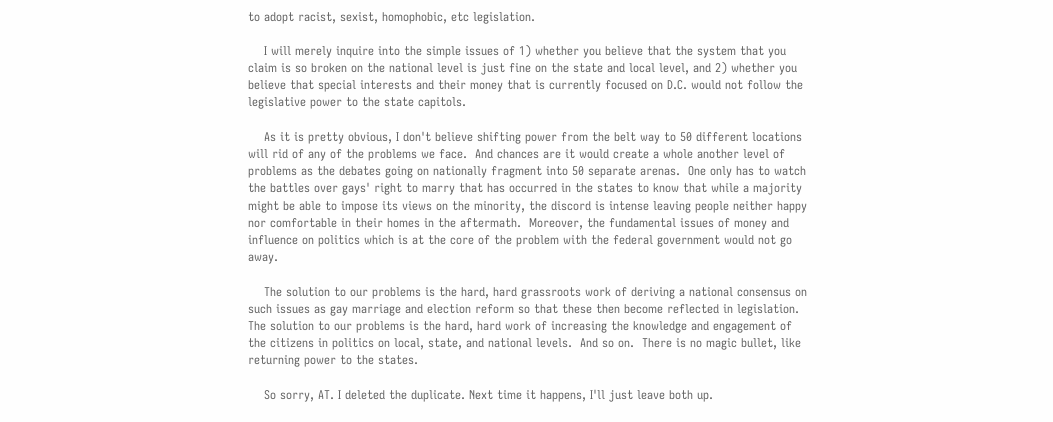to adopt racist, sexist, homophobic, etc legislation.

    I will merely inquire into the simple issues of 1) whether you believe that the system that you claim is so broken on the national level is just fine on the state and local level, and 2) whether you believe that special interests and their money that is currently focused on D.C. would not follow the legislative power to the state capitols.

    As it is pretty obvious, I don't believe shifting power from the belt way to 50 different locations will rid of any of the problems we face.  And chances are it would create a whole another level of problems as the debates going on nationally fragment into 50 separate arenas.  One only has to watch the battles over gays' right to marry that has occurred in the states to know that while a majority might be able to impose its views on the minority, the discord is intense leaving people neither happy nor comfortable in their homes in the aftermath.  Moreover, the fundamental issues of money and influence on politics which is at the core of the problem with the federal government would not go away.

    The solution to our problems is the hard, hard grassroots work of deriving a national consensus on such issues as gay marriage and election reform so that these then become reflected in legislation.  The solution to our problems is the hard, hard work of increasing the knowledge and engagement of the citizens in politics on local, state, and national levels.  And so on.  There is no magic bullet, like returning power to the states.

    So sorry, AT. I deleted the duplicate. Next time it happens, I'll just leave both up.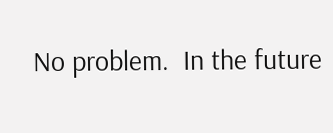No problem.  In the future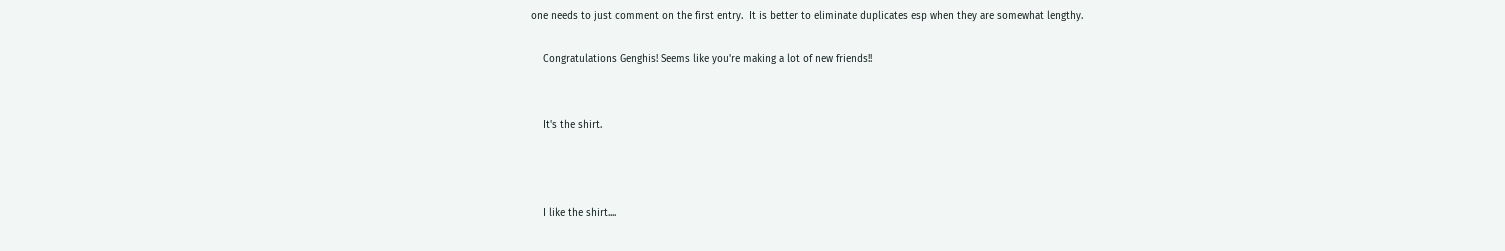one needs to just comment on the first entry.  It is better to eliminate duplicates esp when they are somewhat lengthy.

    Congratulations Genghis! Seems like you're making a lot of new friends!!


    It's the shirt.



    I like the shirt....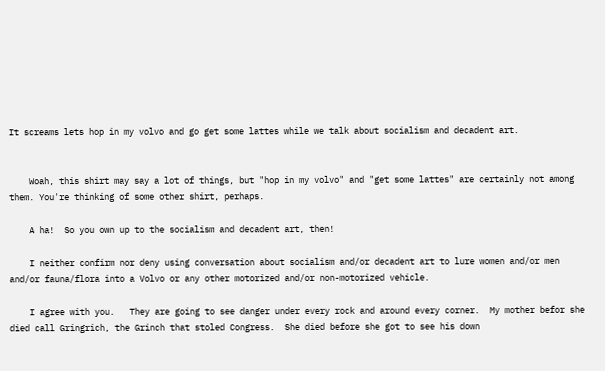It screams lets hop in my volvo and go get some lattes while we talk about socialism and decadent art.


    Woah, this shirt may say a lot of things, but "hop in my volvo" and "get some lattes" are certainly not among them. You're thinking of some other shirt, perhaps.

    A ha!  So you own up to the socialism and decadent art, then!

    I neither confirm nor deny using conversation about socialism and/or decadent art to lure women and/or men and/or fauna/flora into a Volvo or any other motorized and/or non-motorized vehicle.

    I agree with you.   They are going to see danger under every rock and around every corner.  My mother befor she died call Gringrich, the Grinch that stoled Congress.  She died before she got to see his down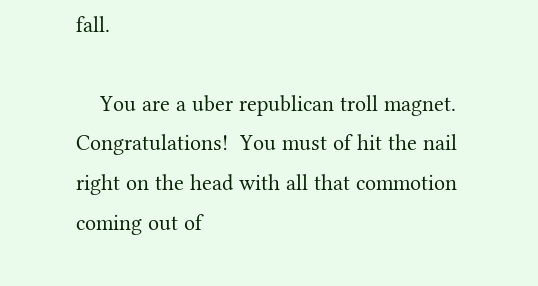fall.

    You are a uber republican troll magnet.   Congratulations!  You must of hit the nail right on the head with all that commotion coming out of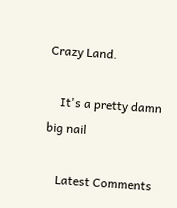Crazy Land.

    It's a pretty damn big nail

    Latest Comments